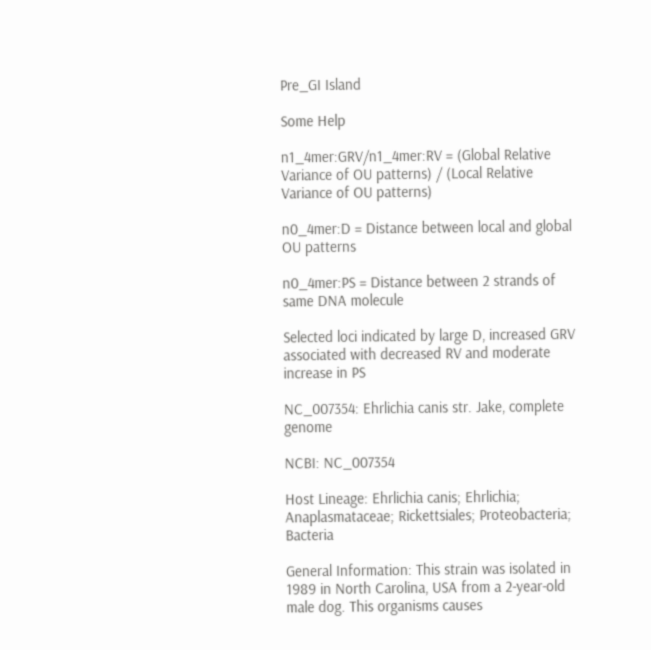Pre_GI Island

Some Help

n1_4mer:GRV/n1_4mer:RV = (Global Relative Variance of OU patterns) / (Local Relative Variance of OU patterns)

n0_4mer:D = Distance between local and global OU patterns

n0_4mer:PS = Distance between 2 strands of same DNA molecule

Selected loci indicated by large D, increased GRV associated with decreased RV and moderate increase in PS

NC_007354: Ehrlichia canis str. Jake, complete genome

NCBI: NC_007354

Host Lineage: Ehrlichia canis; Ehrlichia; Anaplasmataceae; Rickettsiales; Proteobacteria; Bacteria

General Information: This strain was isolated in 1989 in North Carolina, USA from a 2-year-old male dog. This organisms causes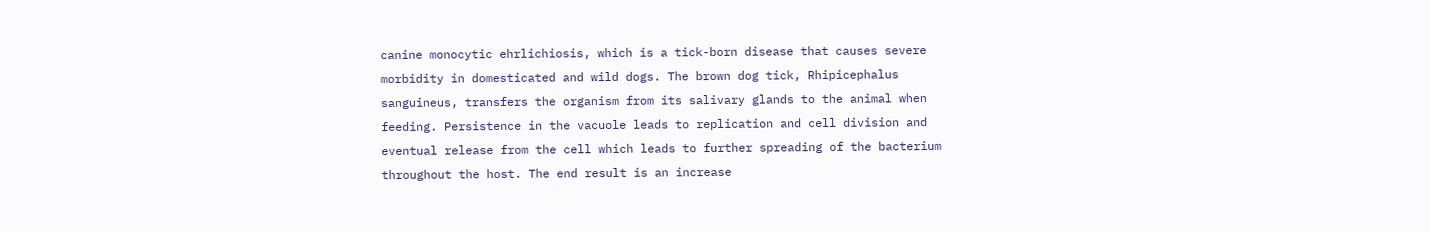canine monocytic ehrlichiosis, which is a tick-born disease that causes severe morbidity in domesticated and wild dogs. The brown dog tick, Rhipicephalus sanguineus, transfers the organism from its salivary glands to the animal when feeding. Persistence in the vacuole leads to replication and cell division and eventual release from the cell which leads to further spreading of the bacterium throughout the host. The end result is an increase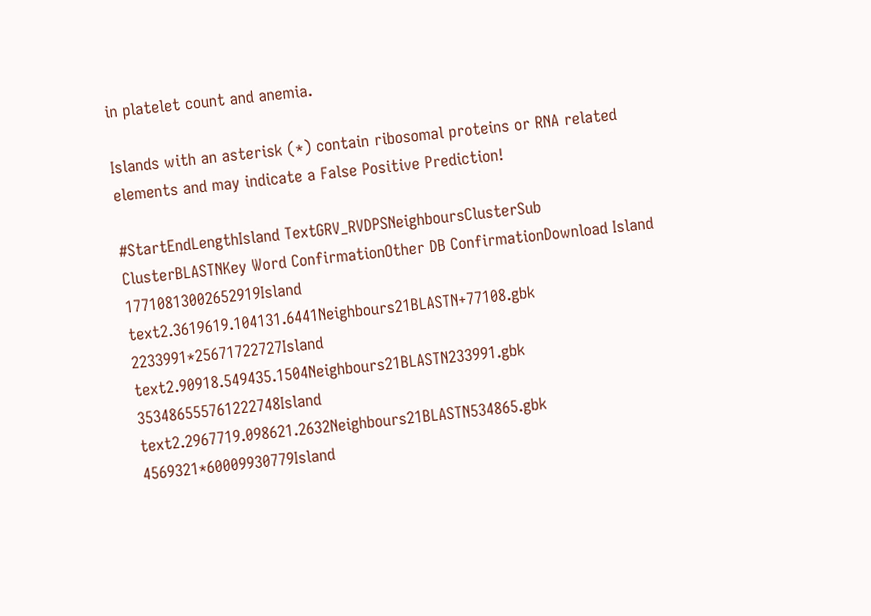in platelet count and anemia.

Islands with an asterisk (*) contain ribosomal proteins or RNA related elements and may indicate a False Positive Prediction!

#StartEndLengthIsland TextGRV_RVDPSNeighboursClusterSub ClusterBLASTNKey Word ConfirmationOther DB ConfirmationDownload Island
17710813002652919Island text2.3619619.104131.6441Neighbours21BLASTN+77108.gbk
2233991*25671722727Island text2.90918.549435.1504Neighbours21BLASTN233991.gbk
353486555761222748Island text2.2967719.098621.2632Neighbours21BLASTN534865.gbk
4569321*60009930779Island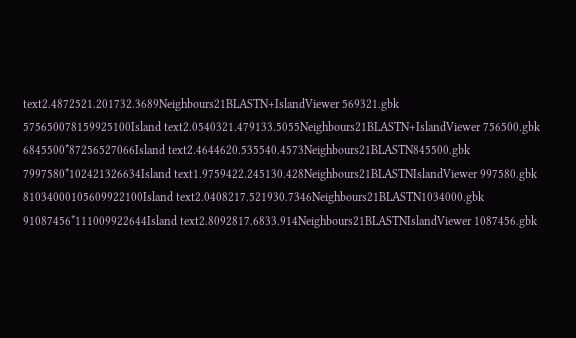text2.4872521.201732.3689Neighbours21BLASTN+IslandViewer 569321.gbk
575650078159925100Island text2.0540321.479133.5055Neighbours21BLASTN+IslandViewer 756500.gbk
6845500*87256527066Island text2.4644620.535540.4573Neighbours21BLASTN845500.gbk
7997580*102421326634Island text1.9759422.245130.428Neighbours21BLASTNIslandViewer 997580.gbk
81034000105609922100Island text2.0408217.521930.7346Neighbours21BLASTN1034000.gbk
91087456*111009922644Island text2.8092817.6833.914Neighbours21BLASTNIslandViewer 1087456.gbk